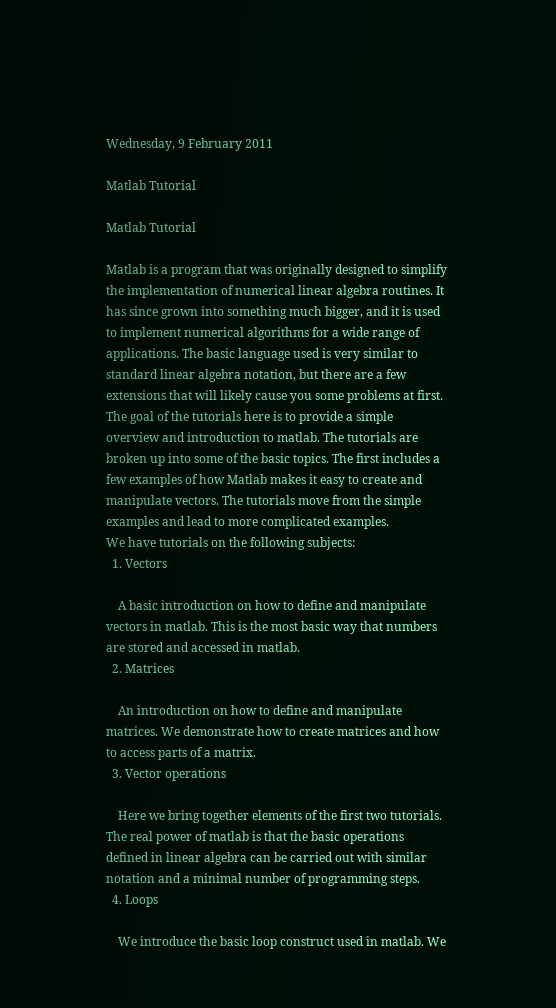Wednesday, 9 February 2011

Matlab Tutorial

Matlab Tutorial

Matlab is a program that was originally designed to simplify the implementation of numerical linear algebra routines. It has since grown into something much bigger, and it is used to implement numerical algorithms for a wide range of applications. The basic language used is very similar to standard linear algebra notation, but there are a few extensions that will likely cause you some problems at first.
The goal of the tutorials here is to provide a simple overview and introduction to matlab. The tutorials are broken up into some of the basic topics. The first includes a few examples of how Matlab makes it easy to create and manipulate vectors. The tutorials move from the simple examples and lead to more complicated examples.
We have tutorials on the following subjects:
  1. Vectors

    A basic introduction on how to define and manipulate vectors in matlab. This is the most basic way that numbers are stored and accessed in matlab.
  2. Matrices

    An introduction on how to define and manipulate matrices. We demonstrate how to create matrices and how to access parts of a matrix.
  3. Vector operations

    Here we bring together elements of the first two tutorials. The real power of matlab is that the basic operations defined in linear algebra can be carried out with similar notation and a minimal number of programming steps.
  4. Loops

    We introduce the basic loop construct used in matlab. We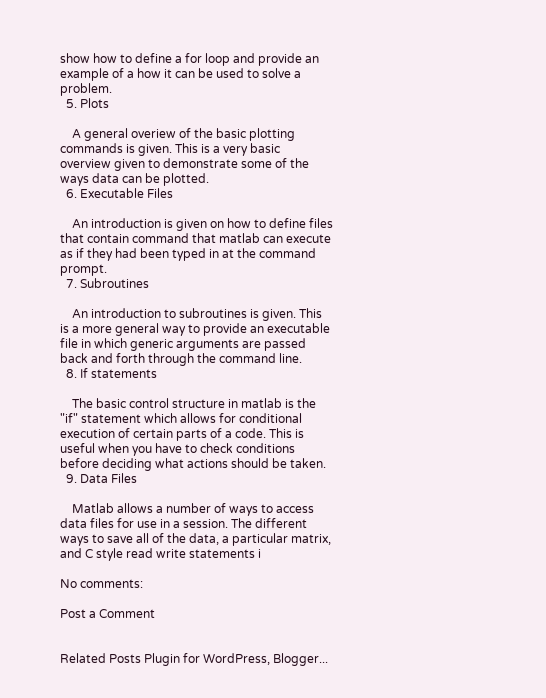show how to define a for loop and provide an example of a how it can be used to solve a problem.
  5. Plots

    A general overiew of the basic plotting commands is given. This is a very basic overview given to demonstrate some of the ways data can be plotted.
  6. Executable Files

    An introduction is given on how to define files that contain command that matlab can execute as if they had been typed in at the command prompt.
  7. Subroutines

    An introduction to subroutines is given. This is a more general way to provide an executable file in which generic arguments are passed back and forth through the command line.
  8. If statements

    The basic control structure in matlab is the "if" statement which allows for conditional execution of certain parts of a code. This is useful when you have to check conditions before deciding what actions should be taken.
  9. Data Files

    Matlab allows a number of ways to access data files for use in a session. The different ways to save all of the data, a particular matrix, and C style read write statements i

No comments:

Post a Comment


Related Posts Plugin for WordPress, Blogger...